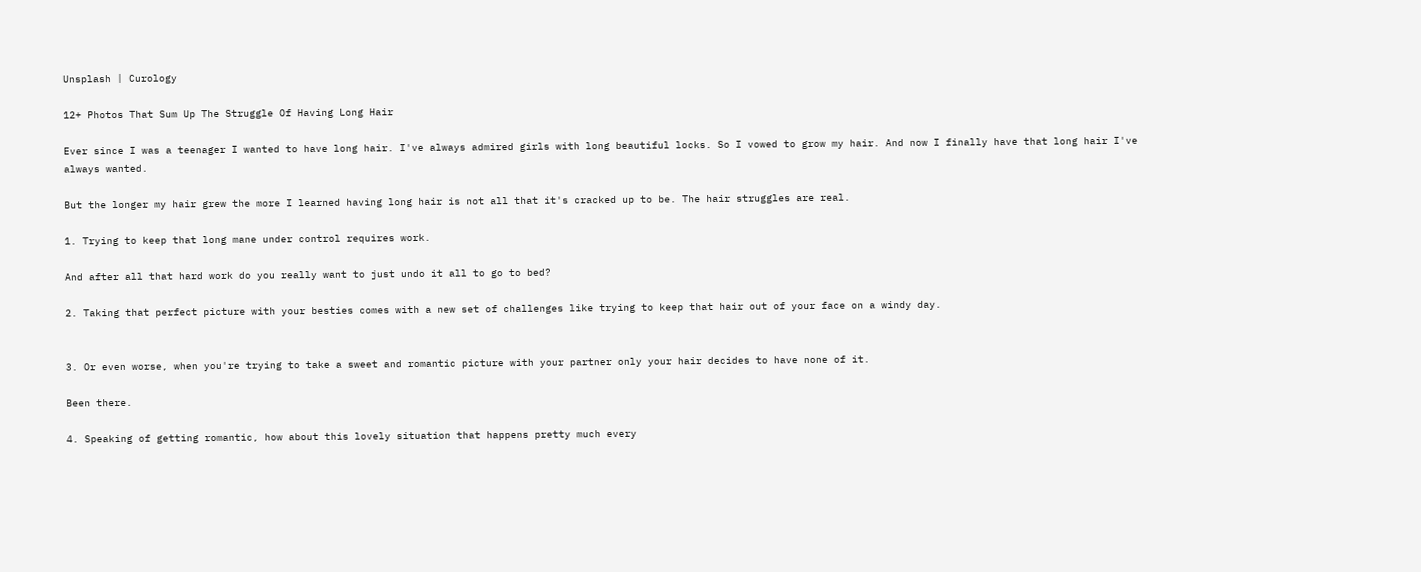Unsplash | Curology

12+ Photos That Sum Up The Struggle Of Having Long Hair

Ever since I was a teenager I wanted to have long hair. I've always admired girls with long beautiful locks. So I vowed to grow my hair. And now I finally have that long hair I've always wanted.

But the longer my hair grew the more I learned having long hair is not all that it's cracked up to be. The hair struggles are real.

1. Trying to keep that long mane under control requires work.

And after all that hard work do you really want to just undo it all to go to bed?

2. Taking that perfect picture with your besties comes with a new set of challenges like trying to keep that hair out of your face on a windy day.


3. Or even worse, when you're trying to take a sweet and romantic picture with your partner only your hair decides to have none of it.

Been there.

4. Speaking of getting romantic, how about this lovely situation that happens pretty much every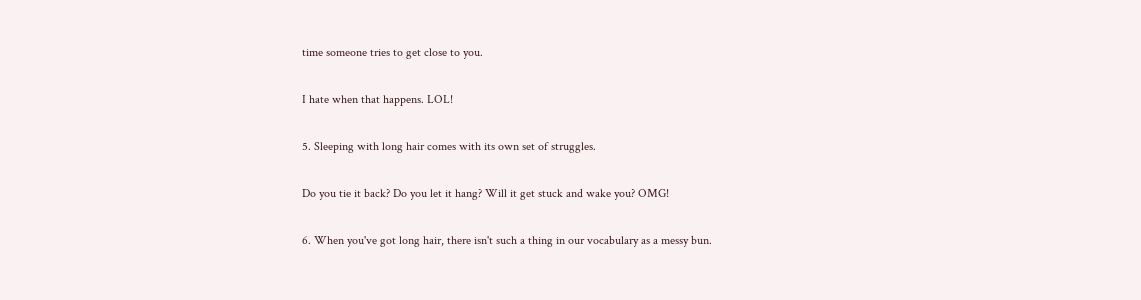time someone tries to get close to you.

I hate when that happens. LOL!

5. Sleeping with long hair comes with its own set of struggles.

Do you tie it back? Do you let it hang? Will it get stuck and wake you? OMG!

6. When you've got long hair, there isn't such a thing in our vocabulary as a messy bun.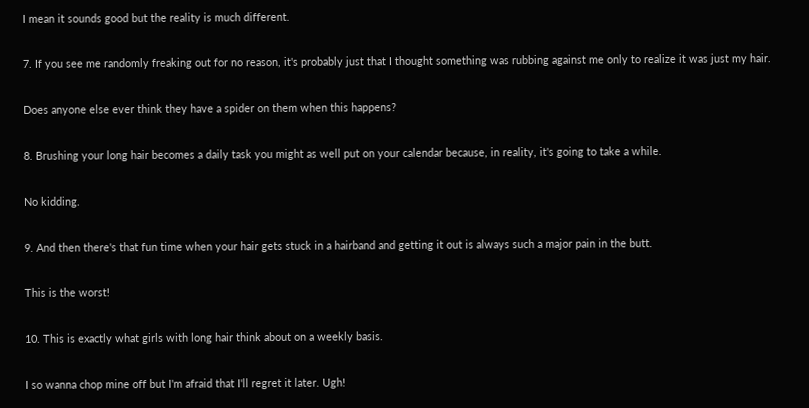I mean it sounds good but the reality is much different.

7. If you see me randomly freaking out for no reason, it's probably just that I thought something was rubbing against me only to realize it was just my hair.

Does anyone else ever think they have a spider on them when this happens?

8. Brushing your long hair becomes a daily task you might as well put on your calendar because, in reality, it's going to take a while.

No kidding.

9. And then there's that fun time when your hair gets stuck in a hairband and getting it out is always such a major pain in the butt.

This is the worst!

10. This is exactly what girls with long hair think about on a weekly basis.

I so wanna chop mine off but I'm afraid that I'll regret it later. Ugh!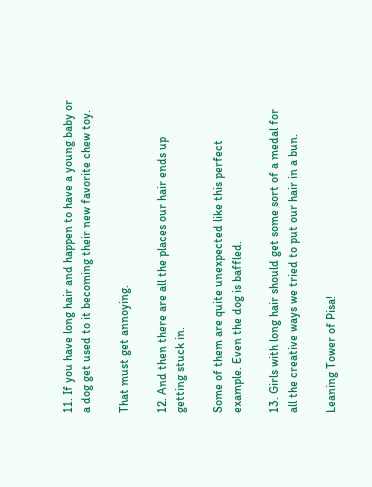11. If you have long hair and happen to have a young baby or a dog get used to it becoming their new favorite chew toy.

That must get annoying.

12. And then there are all the places our hair ends up getting stuck in.

Some of them are quite unexpected like this perfect example. Even the dog is baffled.

13. Girls with long hair should get some sort of a medal for all the creative ways we tried to put our hair in a bun.

Leaning Tower of Pisa!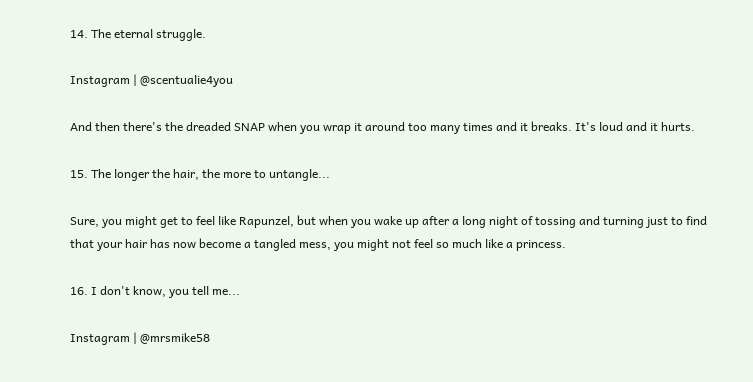14. The eternal struggle.

Instagram | @scentualie4you

And then there's the dreaded SNAP when you wrap it around too many times and it breaks. It's loud and it hurts.

15. The longer the hair, the more to untangle...

Sure, you might get to feel like Rapunzel, but when you wake up after a long night of tossing and turning just to find that your hair has now become a tangled mess, you might not feel so much like a princess.

16. I don't know, you tell me...

Instagram | @mrsmike58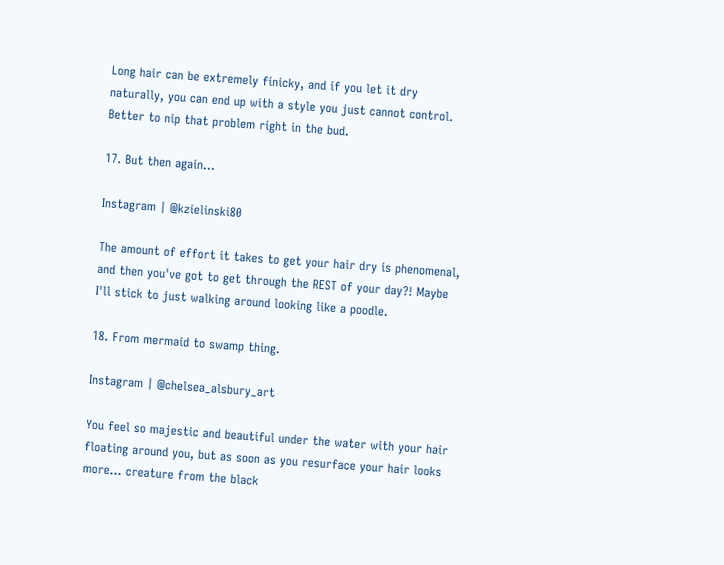Long hair can be extremely finicky, and if you let it dry naturally, you can end up with a style you just cannot control. Better to nip that problem right in the bud.

17. But then again...

Instagram | @kzielinski80

The amount of effort it takes to get your hair dry is phenomenal, and then you've got to get through the REST of your day?! Maybe I'll stick to just walking around looking like a poodle.

18. From mermaid to swamp thing.

Instagram | @chelsea_alsbury_art

You feel so majestic and beautiful under the water with your hair floating around you, but as soon as you resurface your hair looks more... creature from the black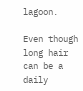lagoon.

Even though long hair can be a daily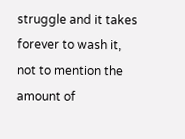struggle and it takes forever to wash it, not to mention the amount of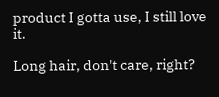product I gotta use, I still love it.

Long hair, don't care, right?